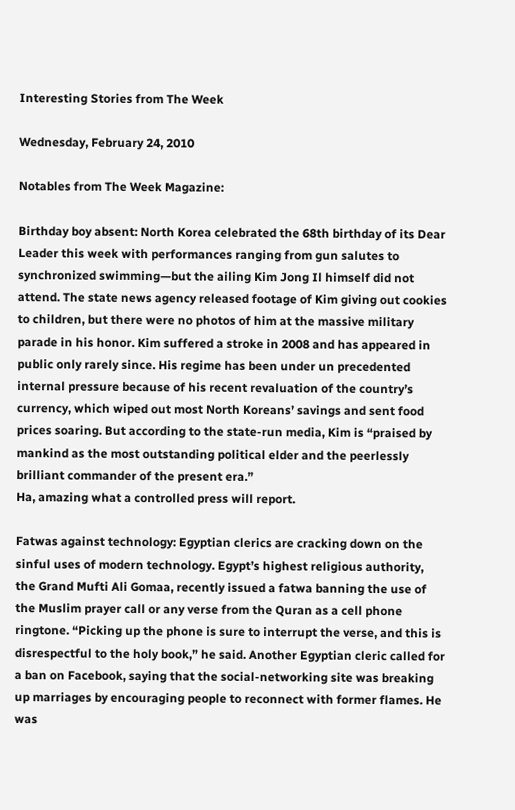Interesting Stories from The Week

Wednesday, February 24, 2010

Notables from The Week Magazine:

Birthday boy absent: North Korea celebrated the 68th birthday of its Dear Leader this week with performances ranging from gun salutes to synchronized swimming—but the ailing Kim Jong Il himself did not attend. The state news agency released footage of Kim giving out cookies to children, but there were no photos of him at the massive military parade in his honor. Kim suffered a stroke in 2008 and has appeared in public only rarely since. His regime has been under un precedented internal pressure because of his recent revaluation of the country’s currency, which wiped out most North Koreans’ savings and sent food prices soaring. But according to the state-run media, Kim is “praised by mankind as the most outstanding political elder and the peerlessly brilliant commander of the present era.”
Ha, amazing what a controlled press will report.

Fatwas against technology: Egyptian clerics are cracking down on the sinful uses of modern technology. Egypt’s highest religious authority, the Grand Mufti Ali Gomaa, recently issued a fatwa banning the use of the Muslim prayer call or any verse from the Quran as a cell phone ringtone. “Picking up the phone is sure to interrupt the verse, and this is disrespectful to the holy book,” he said. Another Egyptian cleric called for a ban on Facebook, saying that the social-networking site was breaking up marriages by encouraging people to reconnect with former flames. He was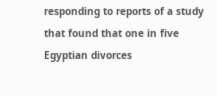responding to reports of a study that found that one in five Egyptian divorces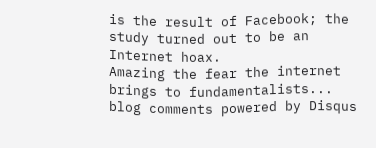is the result of Facebook; the study turned out to be an Internet hoax.
Amazing the fear the internet brings to fundamentalists...
blog comments powered by Disqus